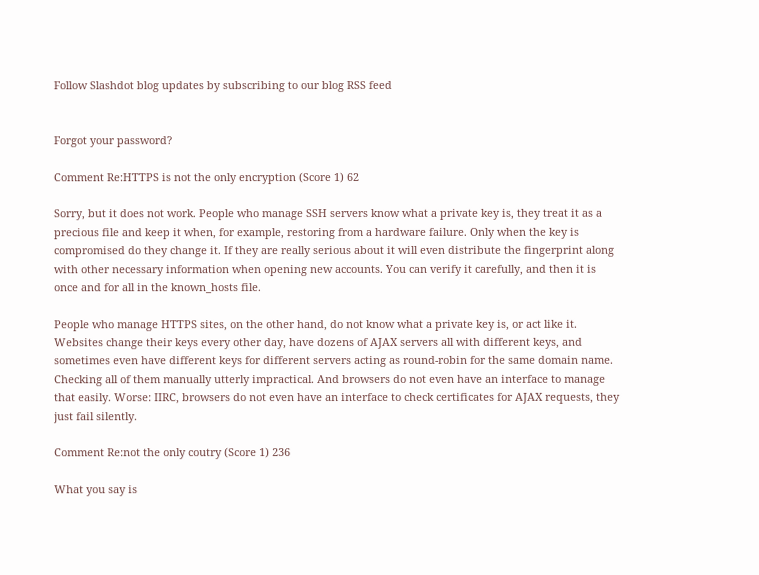Follow Slashdot blog updates by subscribing to our blog RSS feed


Forgot your password?

Comment Re:HTTPS is not the only encryption (Score 1) 62

Sorry, but it does not work. People who manage SSH servers know what a private key is, they treat it as a precious file and keep it when, for example, restoring from a hardware failure. Only when the key is compromised do they change it. If they are really serious about it will even distribute the fingerprint along with other necessary information when opening new accounts. You can verify it carefully, and then it is once and for all in the known_hosts file.

People who manage HTTPS sites, on the other hand, do not know what a private key is, or act like it. Websites change their keys every other day, have dozens of AJAX servers all with different keys, and sometimes even have different keys for different servers acting as round-robin for the same domain name. Checking all of them manually utterly impractical. And browsers do not even have an interface to manage that easily. Worse: IIRC, browsers do not even have an interface to check certificates for AJAX requests, they just fail silently.

Comment Re:not the only coutry (Score 1) 236

What you say is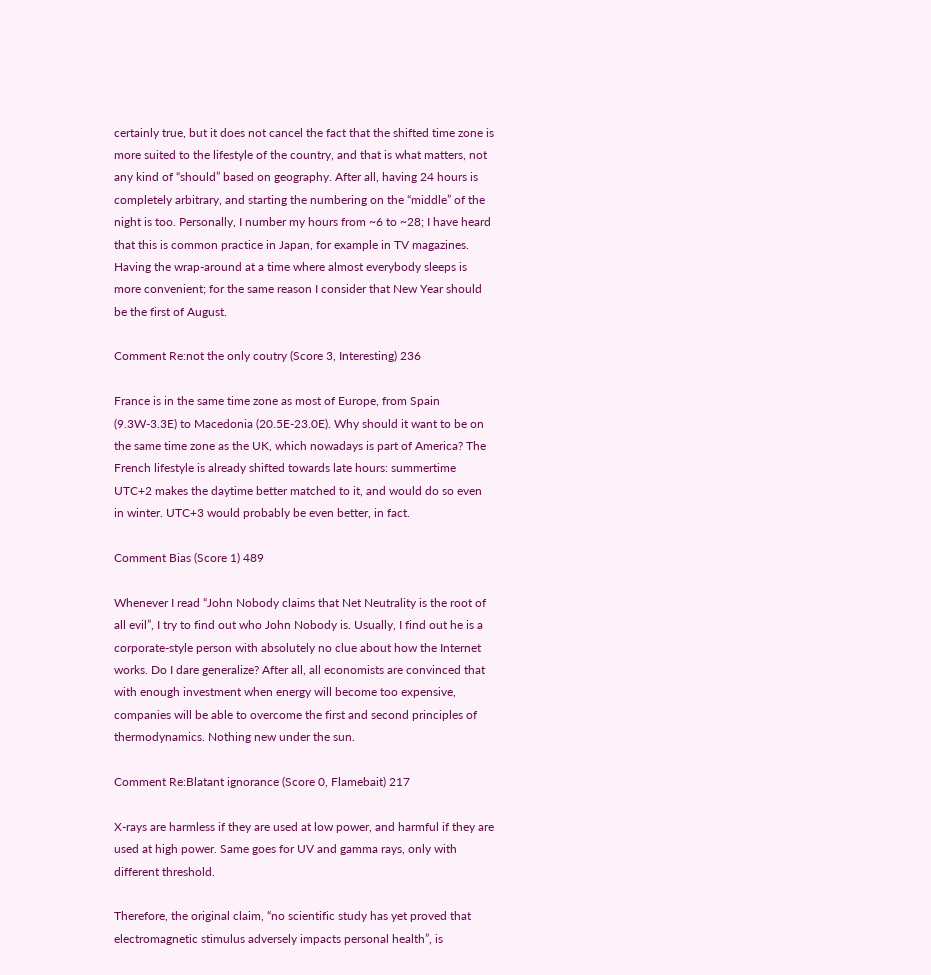certainly true, but it does not cancel the fact that the shifted time zone is more suited to the lifestyle of the country, and that is what matters, not any kind of “should” based on geography. After all, having 24 hours is completely arbitrary, and starting the numbering on the “middle” of the night is too. Personally, I number my hours from ~6 to ~28; I have heard that this is common practice in Japan, for example in TV magazines. Having the wrap-around at a time where almost everybody sleeps is more convenient; for the same reason I consider that New Year should be the first of August.

Comment Re:not the only coutry (Score 3, Interesting) 236

France is in the same time zone as most of Europe, from Spain (9.3W-3.3E) to Macedonia (20.5E-23.0E). Why should it want to be on the same time zone as the UK, which nowadays is part of America? The French lifestyle is already shifted towards late hours: summertime UTC+2 makes the daytime better matched to it, and would do so even in winter. UTC+3 would probably be even better, in fact.

Comment Bias (Score 1) 489

Whenever I read “John Nobody claims that Net Neutrality is the root of all evil”, I try to find out who John Nobody is. Usually, I find out he is a corporate-style person with absolutely no clue about how the Internet works. Do I dare generalize? After all, all economists are convinced that with enough investment when energy will become too expensive, companies will be able to overcome the first and second principles of thermodynamics. Nothing new under the sun.

Comment Re:Blatant ignorance (Score 0, Flamebait) 217

X-rays are harmless if they are used at low power, and harmful if they are used at high power. Same goes for UV and gamma rays, only with different threshold.

Therefore, the original claim, “no scientific study has yet proved that electromagnetic stimulus adversely impacts personal health”, is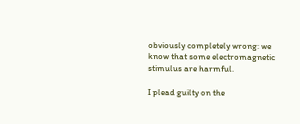obviously completely wrong: we know that some electromagnetic stimulus are harmful.

I plead guilty on the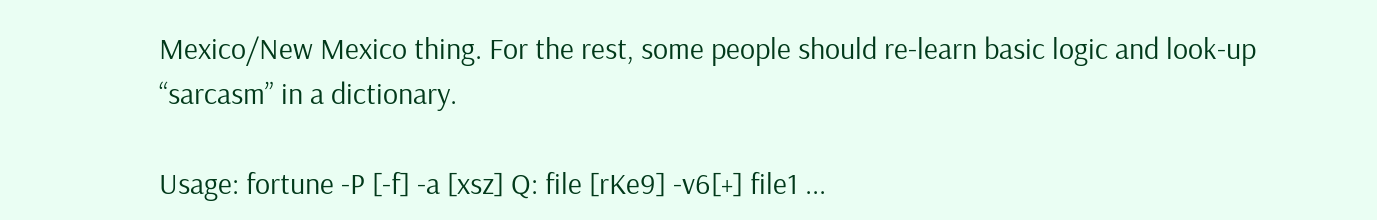Mexico/New Mexico thing. For the rest, some people should re-learn basic logic and look-up “sarcasm” in a dictionary.

Usage: fortune -P [-f] -a [xsz] Q: file [rKe9] -v6[+] file1 ...